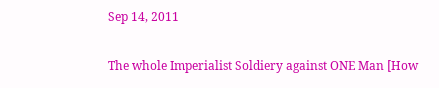Sep 14, 2011

The whole Imperialist Soldiery against ONE Man [How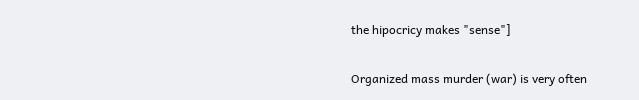the hipocricy makes "sense"]

Organized mass murder (war) is very often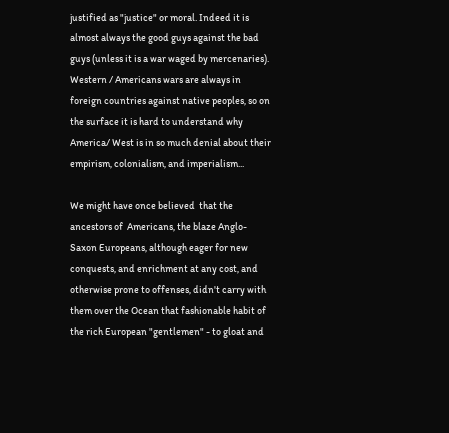justified as "justice" or moral. Indeed it is almost always the good guys against the bad guys (unless it is a war waged by mercenaries). Western / Americans wars are always in foreign countries against native peoples, so on the surface it is hard to understand why America/ West is in so much denial about their empirism, colonialism, and imperialism...

We might have once believed  that the ancestors of  Americans, the blaze Anglo-Saxon Europeans, although eager for new conquests, and enrichment at any cost, and otherwise prone to offenses, didn't carry with them over the Ocean that fashionable habit of the rich European "gentlemen" - to gloat and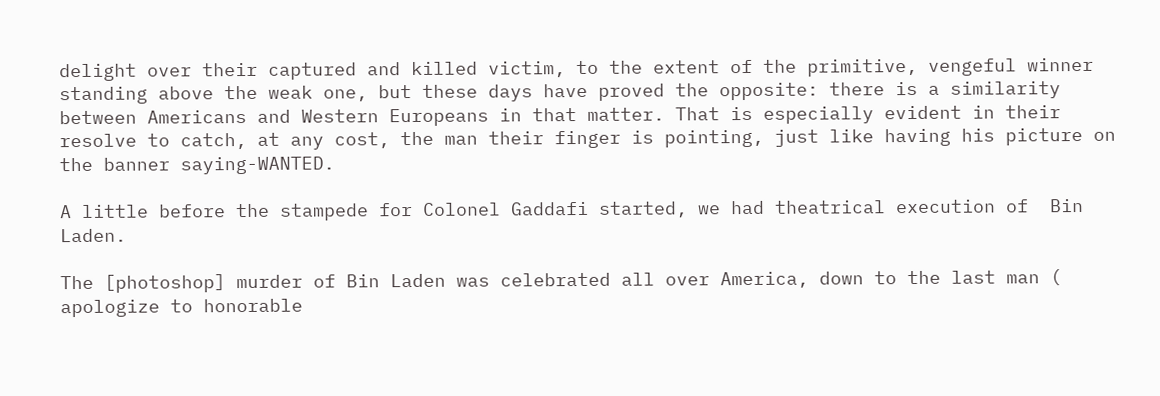delight over their captured and killed victim, to the extent of the primitive, vengeful winner standing above the weak one, but these days have proved the opposite: there is a similarity between Americans and Western Europeans in that matter. That is especially evident in their resolve to catch, at any cost, the man their finger is pointing, just like having his picture on the banner saying-WANTED.

A little before the stampede for Colonel Gaddafi started, we had theatrical execution of  Bin Laden.

The [photoshop] murder of Bin Laden was celebrated all over America, down to the last man ( apologize to honorable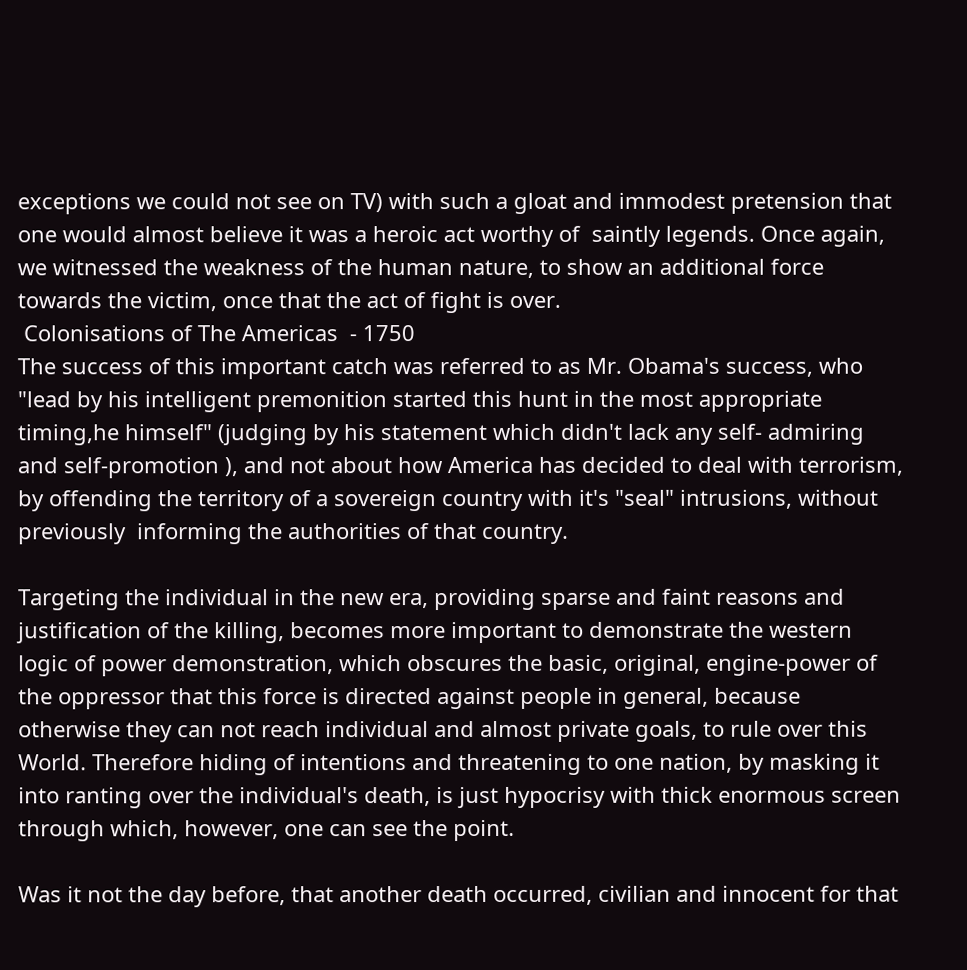exceptions we could not see on TV) with such a gloat and immodest pretension that one would almost believe it was a heroic act worthy of  saintly legends. Once again, we witnessed the weakness of the human nature, to show an additional force towards the victim, once that the act of fight is over.
 Colonisations of The Americas  - 1750
The success of this important catch was referred to as Mr. Obama's success, who "lead by his intelligent premonition started this hunt in the most appropriate timing,he himself" (judging by his statement which didn't lack any self- admiring and self-promotion ), and not about how America has decided to deal with terrorism, by offending the territory of a sovereign country with it's "seal" intrusions, without previously  informing the authorities of that country.

Targeting the individual in the new era, providing sparse and faint reasons and justification of the killing, becomes more important to demonstrate the western logic of power demonstration, which obscures the basic, original, engine-power of the oppressor that this force is directed against people in general, because otherwise they can not reach individual and almost private goals, to rule over this World. Therefore hiding of intentions and threatening to one nation, by masking it into ranting over the individual's death, is just hypocrisy with thick enormous screen through which, however, one can see the point.

Was it not the day before, that another death occurred, civilian and innocent for that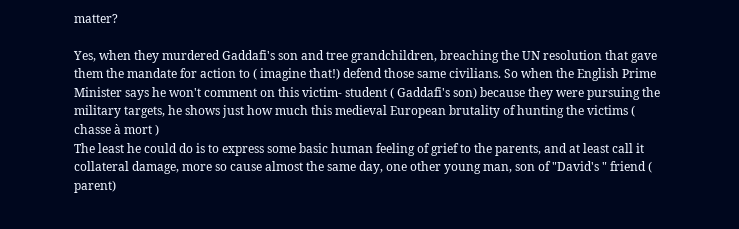matter?

Yes, when they murdered Gaddafi's son and tree grandchildren, breaching the UN resolution that gave them the mandate for action to ( imagine that!) defend those same civilians. So when the English Prime Minister says he won't comment on this victim- student ( Gaddafi's son) because they were pursuing the military targets, he shows just how much this medieval European brutality of hunting the victims ( chasse à mort )
The least he could do is to express some basic human feeling of grief to the parents, and at least call it collateral damage, more so cause almost the same day, one other young man, son of "David's " friend ( parent)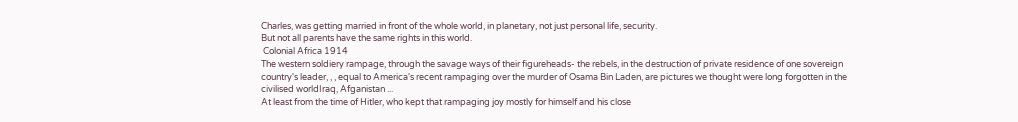Charles, was getting married in front of the whole world, in planetary, not just personal life, security.
But not all parents have the same rights in this world.
 Colonial Africa 1914
The western soldiery rampage, through the savage ways of their figureheads- the rebels, in the destruction of private residence of one sovereign country's leader, , , equal to America's recent rampaging over the murder of Osama Bin Laden, are pictures we thought were long forgotten in the civilised worldIraq, Afganistan ...
At least from the time of Hitler, who kept that rampaging joy mostly for himself and his close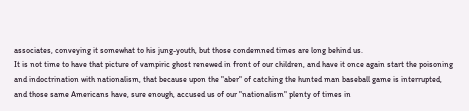associates, conveying it somewhat to his jung-youth, but those condemned times are long behind us.
It is not time to have that picture of vampiric ghost renewed in front of our children, and have it once again start the poisoning and indoctrination with nationalism, that because upon the "aber" of catching the hunted man baseball game is interrupted, and those same Americans have, sure enough, accused us of our "nationalism" plenty of times in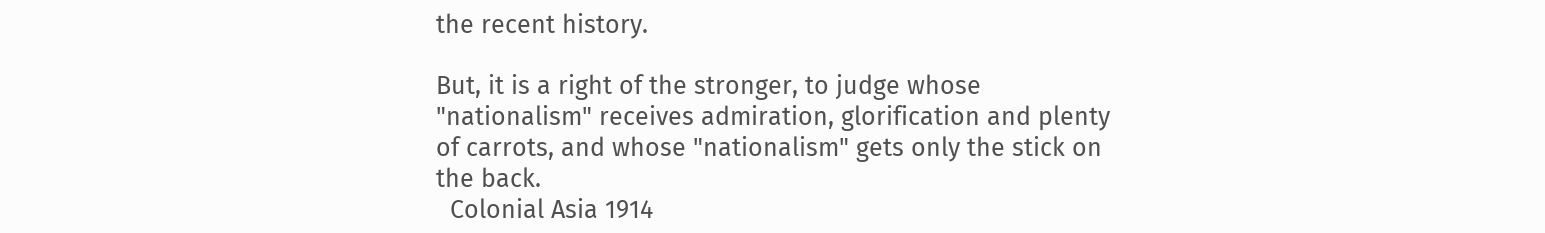the recent history.

But, it is a right of the stronger, to judge whose "nationalism" receives admiration, glorification and plenty of carrots, and whose "nationalism" gets only the stick on the back.
  Colonial Asia 1914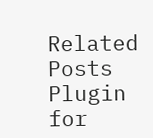Related Posts Plugin for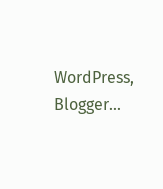WordPress, Blogger...